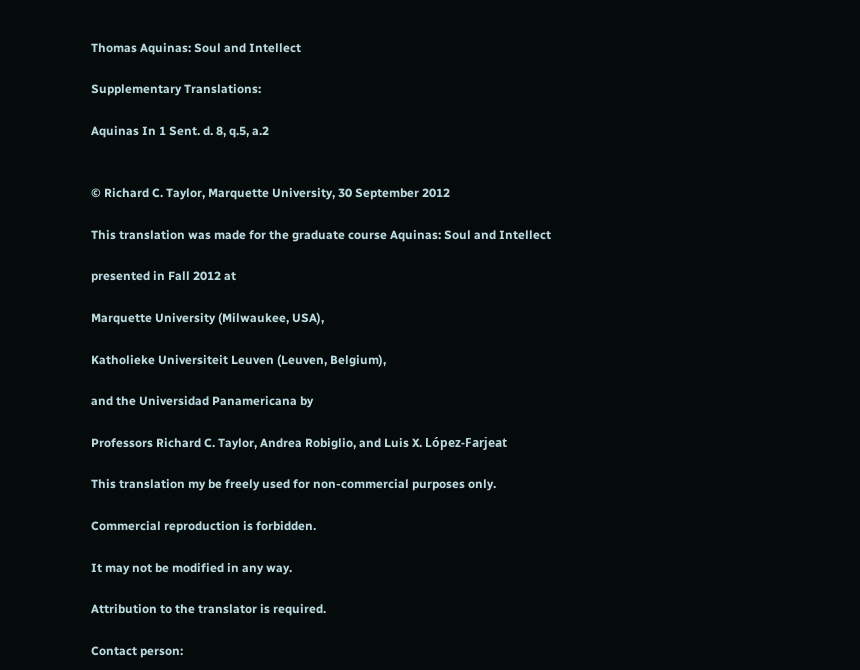Thomas Aquinas: Soul and Intellect

Supplementary Translations:

Aquinas In 1 Sent. d. 8, q.5, a.2


© Richard C. Taylor, Marquette University, 30 September 2012

This translation was made for the graduate course Aquinas: Soul and Intellect

presented in Fall 2012 at

Marquette University (Milwaukee, USA),

Katholieke Universiteit Leuven (Leuven, Belgium),

and the Universidad Panamericana by

Professors Richard C. Taylor, Andrea Robiglio, and Luis X. López-Farjeat

This translation my be freely used for non-commercial purposes only.

Commercial reproduction is forbidden.

It may not be modified in any way.

Attribution to the translator is required.

Contact person: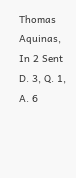Thomas Aquinas, In 2 Sent D. 3, Q. 1, A. 6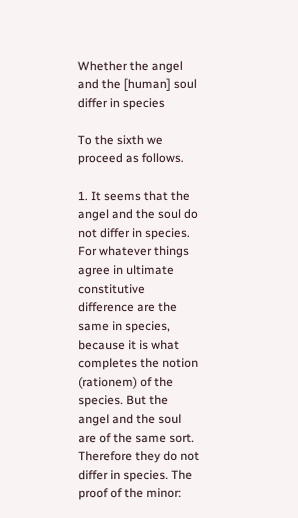Whether the angel and the [human] soul differ in species

To the sixth we proceed as follows.

1. It seems that the angel and the soul do not differ in species. For whatever things agree in ultimate constitutive difference are the same in species, because it is what completes the notion (rationem) of the species. But the angel and the soul are of the same sort. Therefore they do not differ in species. The proof of the minor: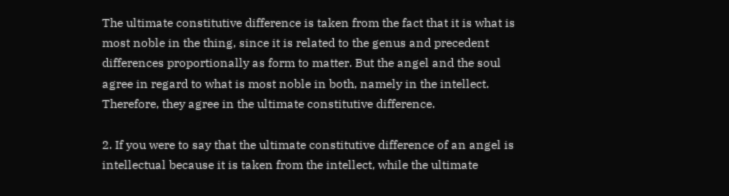The ultimate constitutive difference is taken from the fact that it is what is most noble in the thing, since it is related to the genus and precedent differences proportionally as form to matter. But the angel and the soul agree in regard to what is most noble in both, namely in the intellect. Therefore, they agree in the ultimate constitutive difference.

2. If you were to say that the ultimate constitutive difference of an angel is intellectual because it is taken from the intellect, while the ultimate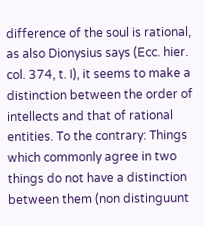difference of the soul is rational, as also Dionysius says (Ecc. hier. col. 374, t. I), it seems to make a distinction between the order of intellects and that of rational entities. To the contrary: Things which commonly agree in two things do not have a distinction between them (non distinguunt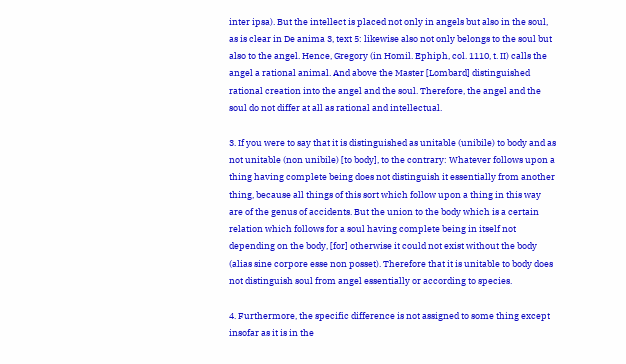inter ipsa). But the intellect is placed not only in angels but also in the soul, as is clear in De anima 3, text 5: likewise also not only belongs to the soul but also to the angel. Hence, Gregory (in Homil. Ephiph, col. 1110, t. II) calls the angel a rational animal. And above the Master [Lombard] distinguished rational creation into the angel and the soul. Therefore, the angel and the soul do not differ at all as rational and intellectual.

3. If you were to say that it is distinguished as unitable (unibile) to body and as not unitable (non unibile) [to body], to the contrary: Whatever follows upon a thing having complete being does not distinguish it essentially from another thing, because all things of this sort which follow upon a thing in this way are of the genus of accidents. But the union to the body which is a certain relation which follows for a soul having complete being in itself not depending on the body, [for] otherwise it could not exist without the body (alias sine corpore esse non posset). Therefore that it is unitable to body does not distinguish soul from angel essentially or according to species.

4. Furthermore, the specific difference is not assigned to some thing except insofar as it is in the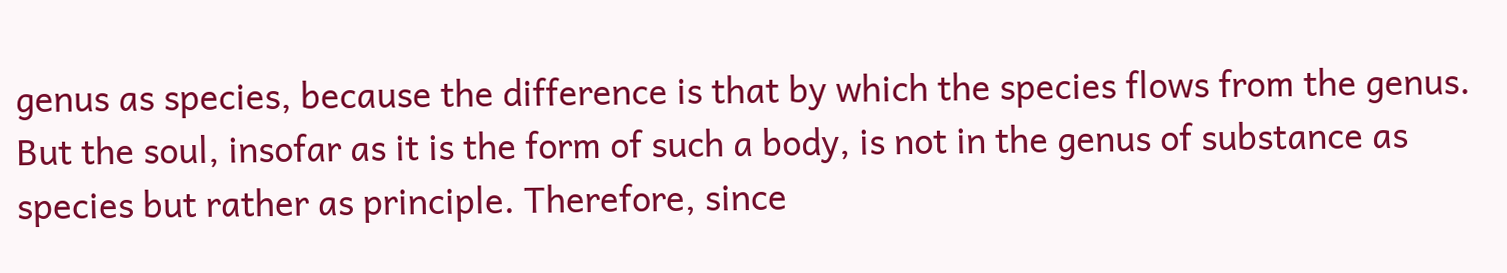genus as species, because the difference is that by which the species flows from the genus. But the soul, insofar as it is the form of such a body, is not in the genus of substance as species but rather as principle. Therefore, since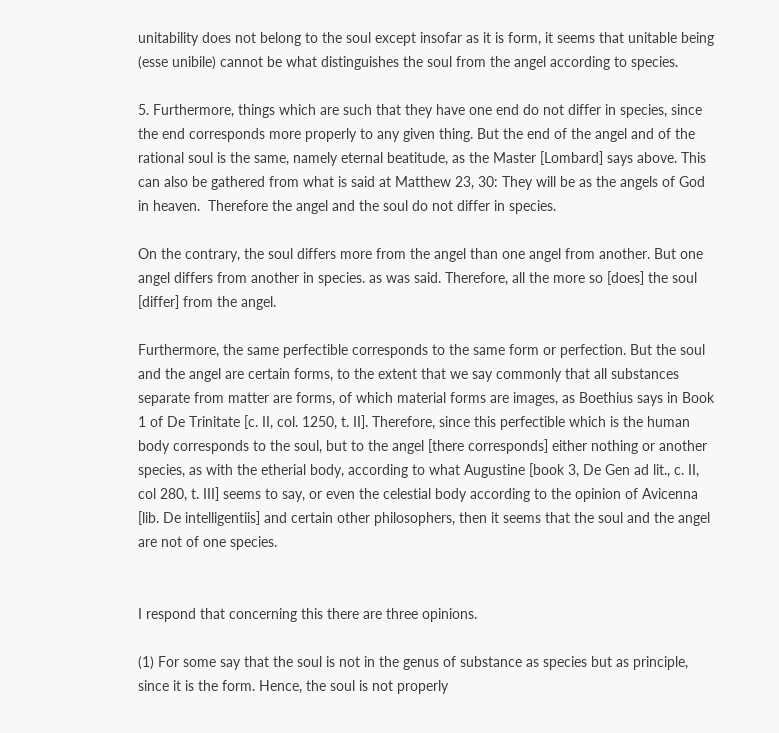unitability does not belong to the soul except insofar as it is form, it seems that unitable being (esse unibile) cannot be what distinguishes the soul from the angel according to species.

5. Furthermore, things which are such that they have one end do not differ in species, since the end corresponds more properly to any given thing. But the end of the angel and of the rational soul is the same, namely eternal beatitude, as the Master [Lombard] says above. This can also be gathered from what is said at Matthew 23, 30: They will be as the angels of God in heaven.  Therefore the angel and the soul do not differ in species.

On the contrary, the soul differs more from the angel than one angel from another. But one angel differs from another in species. as was said. Therefore, all the more so [does] the soul [differ] from the angel.

Furthermore, the same perfectible corresponds to the same form or perfection. But the soul and the angel are certain forms, to the extent that we say commonly that all substances separate from matter are forms, of which material forms are images, as Boethius says in Book 1 of De Trinitate [c. II, col. 1250, t. II]. Therefore, since this perfectible which is the human body corresponds to the soul, but to the angel [there corresponds] either nothing or another species, as with the etherial body, according to what Augustine [book 3, De Gen ad lit., c. II, col 280, t. III] seems to say, or even the celestial body according to the opinion of Avicenna [lib. De intelligentiis] and certain other philosophers, then it seems that the soul and the angel are not of one species.


I respond that concerning this there are three opinions.

(1) For some say that the soul is not in the genus of substance as species but as principle, since it is the form. Hence, the soul is not properly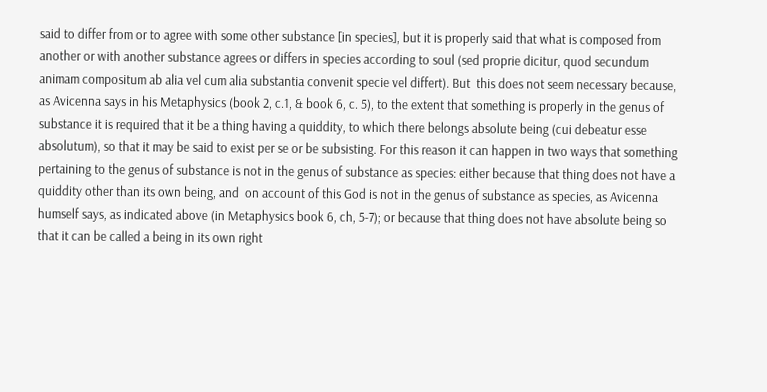said to differ from or to agree with some other substance [in species], but it is properly said that what is composed from another or with another substance agrees or differs in species according to soul (sed proprie dicitur, quod secundum animam compositum ab alia vel cum alia substantia convenit specie vel differt). But  this does not seem necessary because, as Avicenna says in his Metaphysics (book 2, c.1, & book 6, c. 5), to the extent that something is properly in the genus of substance it is required that it be a thing having a quiddity, to which there belongs absolute being (cui debeatur esse absolutum), so that it may be said to exist per se or be subsisting. For this reason it can happen in two ways that something pertaining to the genus of substance is not in the genus of substance as species: either because that thing does not have a quiddity other than its own being, and  on account of this God is not in the genus of substance as species, as Avicenna humself says, as indicated above (in Metaphysics book 6, ch, 5-7); or because that thing does not have absolute being so that it can be called a being in its own right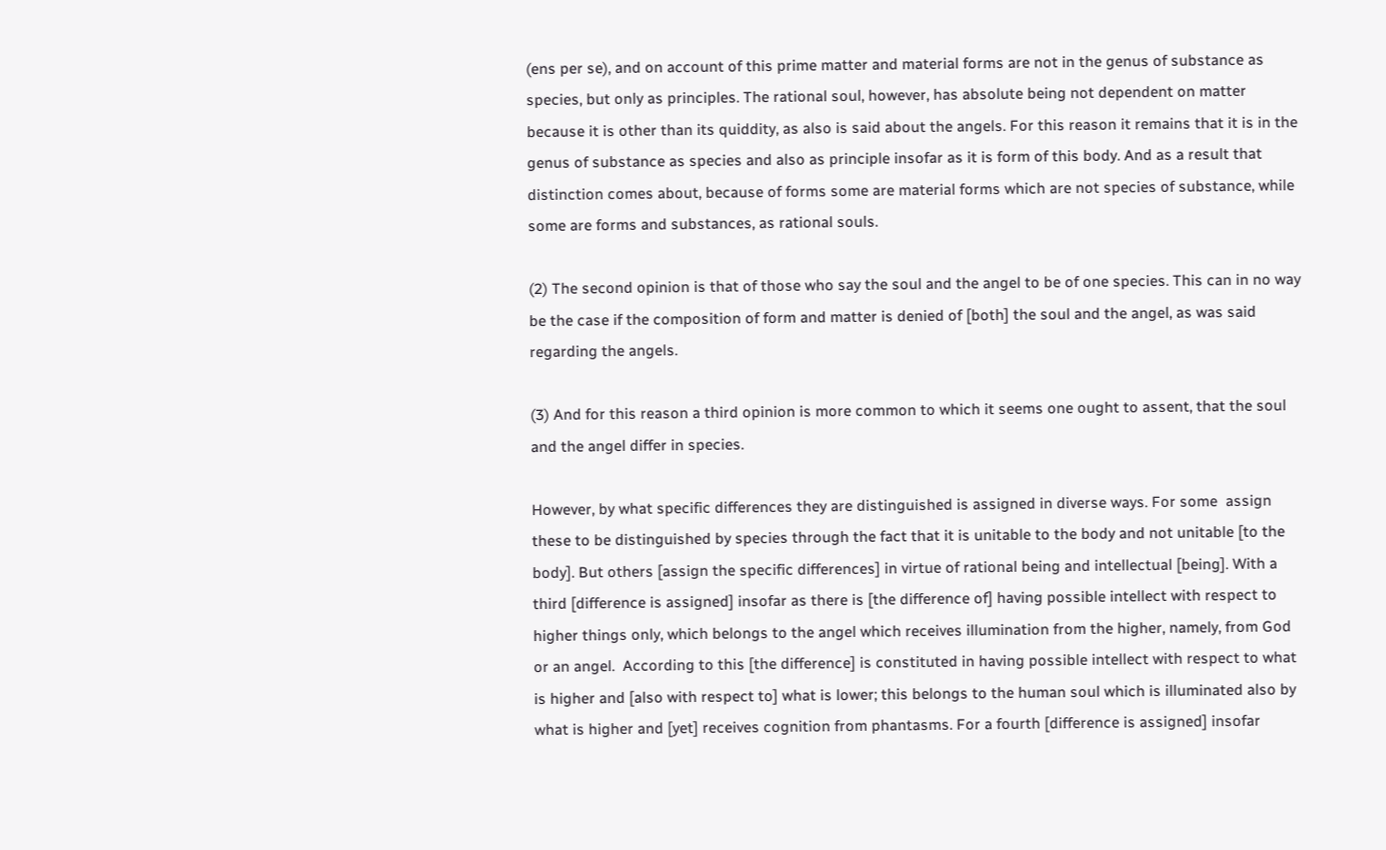(ens per se), and on account of this prime matter and material forms are not in the genus of substance as species, but only as principles. The rational soul, however, has absolute being not dependent on matter because it is other than its quiddity, as also is said about the angels. For this reason it remains that it is in the genus of substance as species and also as principle insofar as it is form of this body. And as a result that distinction comes about, because of forms some are material forms which are not species of substance, while some are forms and substances, as rational souls.

(2) The second opinion is that of those who say the soul and the angel to be of one species. This can in no way be the case if the composition of form and matter is denied of [both] the soul and the angel, as was said regarding the angels.

(3) And for this reason a third opinion is more common to which it seems one ought to assent, that the soul and the angel differ in species.

However, by what specific differences they are distinguished is assigned in diverse ways. For some  assign these to be distinguished by species through the fact that it is unitable to the body and not unitable [to the body]. But others [assign the specific differences] in virtue of rational being and intellectual [being]. With a third [difference is assigned] insofar as there is [the difference of] having possible intellect with respect to higher things only, which belongs to the angel which receives illumination from the higher, namely, from God or an angel.  According to this [the difference] is constituted in having possible intellect with respect to what is higher and [also with respect to] what is lower; this belongs to the human soul which is illuminated also by what is higher and [yet] receives cognition from phantasms. For a fourth [difference is assigned] insofar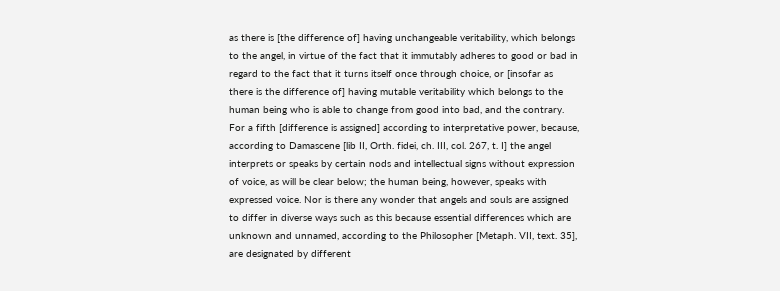as there is [the difference of] having unchangeable veritability, which belongs to the angel, in virtue of the fact that it immutably adheres to good or bad in regard to the fact that it turns itself once through choice, or [insofar as there is the difference of] having mutable veritability which belongs to the human being who is able to change from good into bad, and the contrary. For a fifth [difference is assigned] according to interpretative power, because, according to Damascene [lib II, Orth. fidei, ch. III, col. 267, t. I] the angel interprets or speaks by certain nods and intellectual signs without expression of voice, as will be clear below; the human being, however, speaks with expressed voice. Nor is there any wonder that angels and souls are assigned to differ in diverse ways such as this because essential differences which are unknown and unnamed, according to the Philosopher [Metaph. VII, text. 35], are designated by different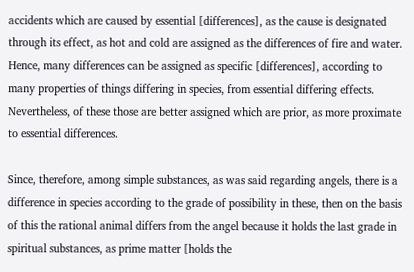accidents which are caused by essential [differences], as the cause is designated through its effect, as hot and cold are assigned as the differences of fire and water. Hence, many differences can be assigned as specific [differences], according to many properties of things differing in species, from essential differing effects. Nevertheless, of these those are better assigned which are prior, as more proximate to essential differences.

Since, therefore, among simple substances, as was said regarding angels, there is a difference in species according to the grade of possibility in these, then on the basis of this the rational animal differs from the angel because it holds the last grade in spiritual substances, as prime matter [holds the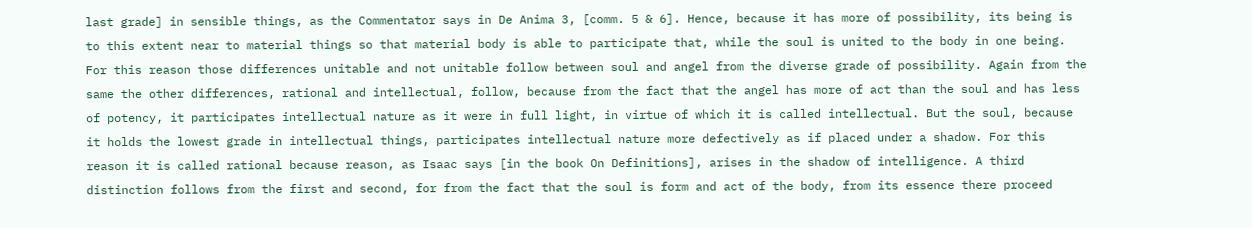last grade] in sensible things, as the Commentator says in De Anima 3, [comm. 5 & 6]. Hence, because it has more of possibility, its being is to this extent near to material things so that material body is able to participate that, while the soul is united to the body in one being. For this reason those differences unitable and not unitable follow between soul and angel from the diverse grade of possibility. Again from the same the other differences, rational and intellectual, follow, because from the fact that the angel has more of act than the soul and has less of potency, it participates intellectual nature as it were in full light, in virtue of which it is called intellectual. But the soul, because it holds the lowest grade in intellectual things, participates intellectual nature more defectively as if placed under a shadow. For this reason it is called rational because reason, as Isaac says [in the book On Definitions], arises in the shadow of intelligence. A third distinction follows from the first and second, for from the fact that the soul is form and act of the body, from its essence there proceed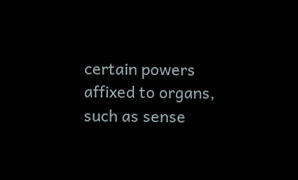certain powers affixed to organs, such as sense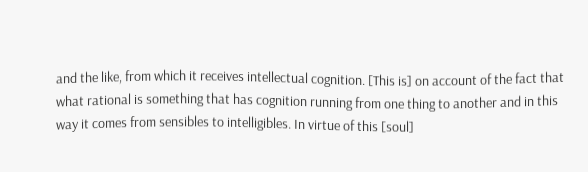and the like, from which it receives intellectual cognition. [This is] on account of the fact that what rational is something that has cognition running from one thing to another and in this way it comes from sensibles to intelligibles. In virtue of this [soul]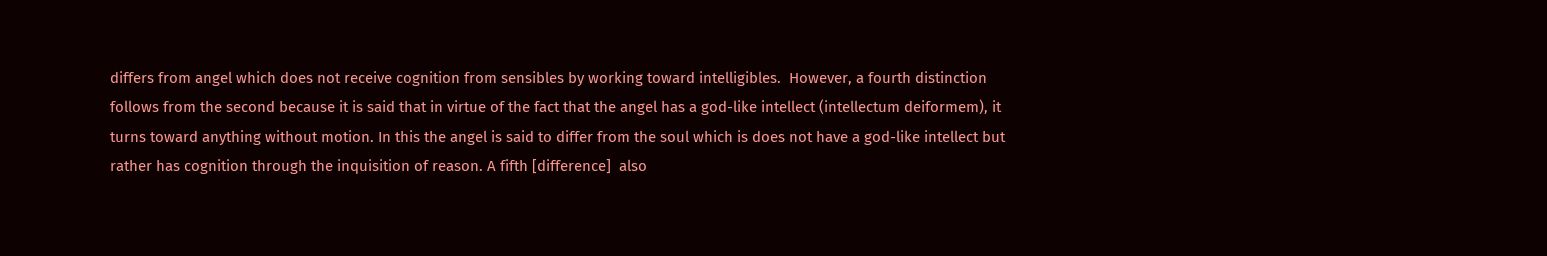differs from angel which does not receive cognition from sensibles by working toward intelligibles.  However, a fourth distinction follows from the second because it is said that in virtue of the fact that the angel has a god-like intellect (intellectum deiformem), it turns toward anything without motion. In this the angel is said to differ from the soul which is does not have a god-like intellect but rather has cognition through the inquisition of reason. A fifth [difference]  also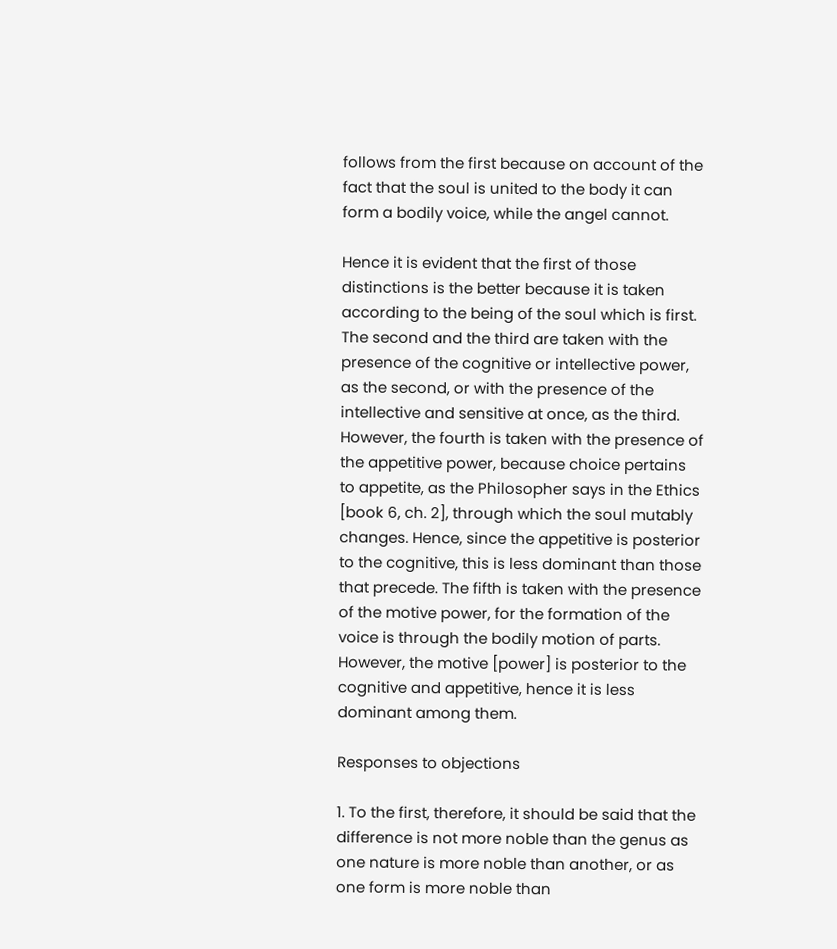follows from the first because on account of the fact that the soul is united to the body it can form a bodily voice, while the angel cannot.

Hence it is evident that the first of those distinctions is the better because it is taken according to the being of the soul which is first. The second and the third are taken with the presence of the cognitive or intellective power, as the second, or with the presence of the intellective and sensitive at once, as the third. However, the fourth is taken with the presence of the appetitive power, because choice pertains to appetite, as the Philosopher says in the Ethics [book 6, ch. 2], through which the soul mutably changes. Hence, since the appetitive is posterior to the cognitive, this is less dominant than those that precede. The fifth is taken with the presence of the motive power, for the formation of the voice is through the bodily motion of parts. However, the motive [power] is posterior to the cognitive and appetitive, hence it is less dominant among them.

Responses to objections

1. To the first, therefore, it should be said that the difference is not more noble than the genus as one nature is more noble than another, or as one form is more noble than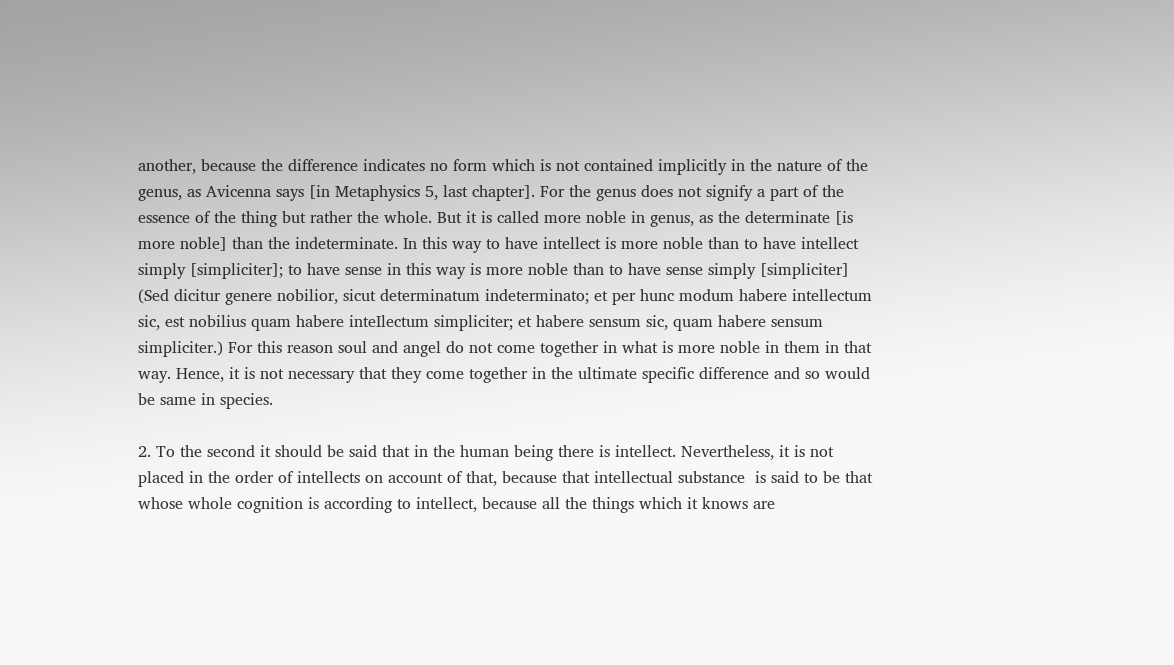another, because the difference indicates no form which is not contained implicitly in the nature of the genus, as Avicenna says [in Metaphysics 5, last chapter]. For the genus does not signify a part of the essence of the thing but rather the whole. But it is called more noble in genus, as the determinate [is more noble] than the indeterminate. In this way to have intellect is more noble than to have intellect simply [simpliciter]; to have sense in this way is more noble than to have sense simply [simpliciter] (Sed dicitur genere nobilior, sicut determinatum indeterminato; et per hunc modum habere intellectum sic, est nobilius quam habere inteIlectum simpliciter; et habere sensum sic, quam habere sensum simpliciter.) For this reason soul and angel do not come together in what is more noble in them in that way. Hence, it is not necessary that they come together in the ultimate specific difference and so would be same in species.

2. To the second it should be said that in the human being there is intellect. Nevertheless, it is not placed in the order of intellects on account of that, because that intellectual substance  is said to be that whose whole cognition is according to intellect, because all the things which it knows are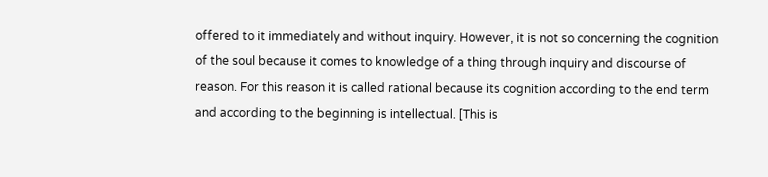offered to it immediately and without inquiry. However, it is not so concerning the cognition of the soul because it comes to knowledge of a thing through inquiry and discourse of reason. For this reason it is called rational because its cognition according to the end term and according to the beginning is intellectual. [This is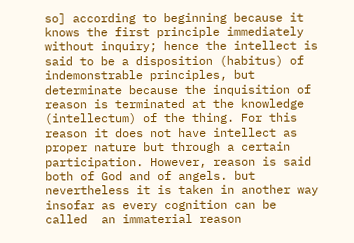so] according to beginning because it knows the first principle immediately without inquiry; hence the intellect is said to be a disposition (habitus) of indemonstrable principles, but determinate because the inquisition of reason is terminated at the knowledge (intellectum) of the thing. For this reason it does not have intellect as proper nature but through a certain participation. However, reason is said both of God and of angels. but nevertheless it is taken in another way insofar as every cognition can be called  an immaterial reason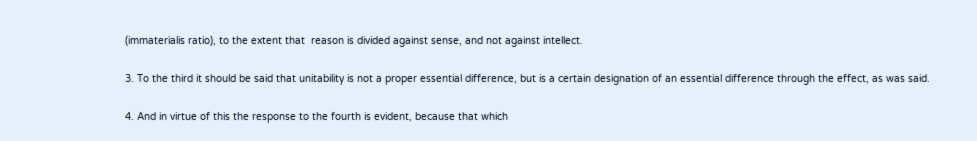(immaterialis ratio), to the extent that  reason is divided against sense, and not against intellect.

3. To the third it should be said that unitability is not a proper essential difference, but is a certain designation of an essential difference through the effect, as was said.

4. And in virtue of this the response to the fourth is evident, because that which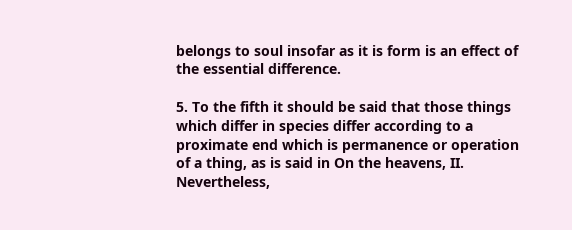belongs to soul insofar as it is form is an effect of the essential difference.

5. To the fifth it should be said that those things which differ in species differ according to a proximate end which is permanence or operation of a thing, as is said in On the heavens, II. Nevertheless,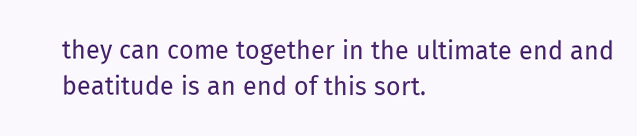they can come together in the ultimate end and beatitude is an end of this sort.